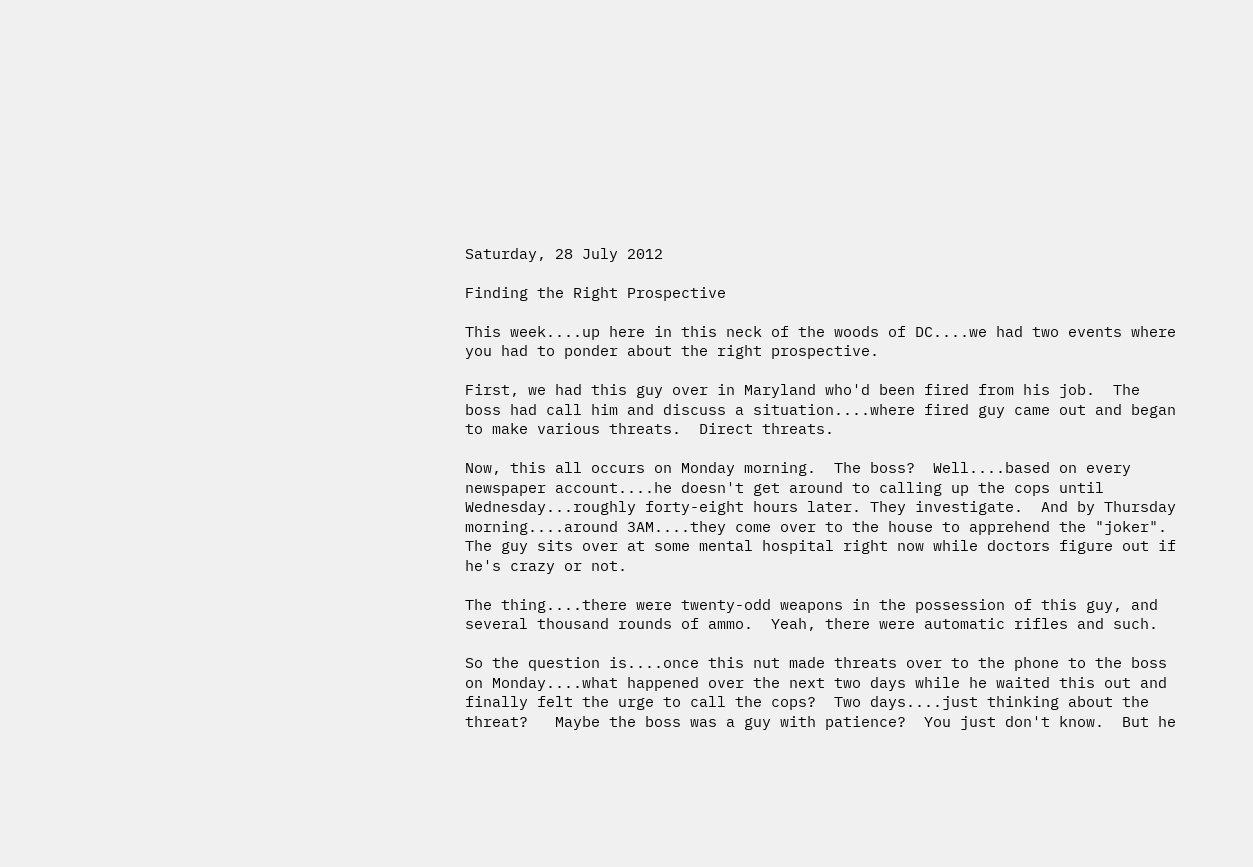Saturday, 28 July 2012

Finding the Right Prospective

This week....up here in this neck of the woods of DC....we had two events where you had to ponder about the right prospective.

First, we had this guy over in Maryland who'd been fired from his job.  The boss had call him and discuss a situation....where fired guy came out and began to make various threats.  Direct threats.

Now, this all occurs on Monday morning.  The boss?  Well....based on every newspaper account....he doesn't get around to calling up the cops until Wednesday...roughly forty-eight hours later. They investigate.  And by Thursday morning....around 3AM....they come over to the house to apprehend the "joker".  The guy sits over at some mental hospital right now while doctors figure out if he's crazy or not.

The thing....there were twenty-odd weapons in the possession of this guy, and several thousand rounds of ammo.  Yeah, there were automatic rifles and such.

So the question is....once this nut made threats over to the phone to the boss on Monday....what happened over the next two days while he waited this out and finally felt the urge to call the cops?  Two days....just thinking about the threat?   Maybe the boss was a guy with patience?  You just don't know.  But he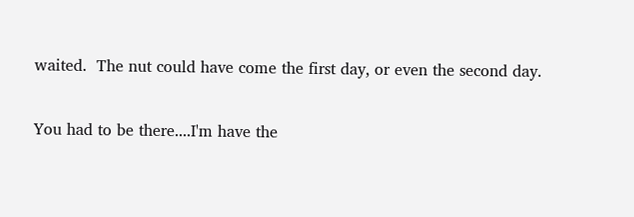waited.  The nut could have come the first day, or even the second day.

You had to be there....I'm have the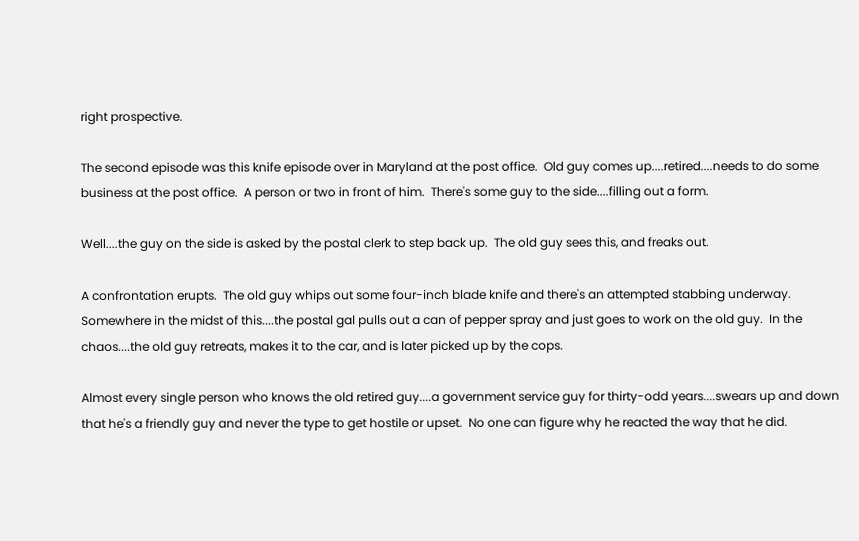right prospective.

The second episode was this knife episode over in Maryland at the post office.  Old guy comes up....retired....needs to do some business at the post office.  A person or two in front of him.  There's some guy to the side....filling out a form.

Well....the guy on the side is asked by the postal clerk to step back up.  The old guy sees this, and freaks out.

A confrontation erupts.  The old guy whips out some four-inch blade knife and there's an attempted stabbing underway.  Somewhere in the midst of this....the postal gal pulls out a can of pepper spray and just goes to work on the old guy.  In the chaos....the old guy retreats, makes it to the car, and is later picked up by the cops.

Almost every single person who knows the old retired guy....a government service guy for thirty-odd years....swears up and down that he's a friendly guy and never the type to get hostile or upset.  No one can figure why he reacted the way that he did.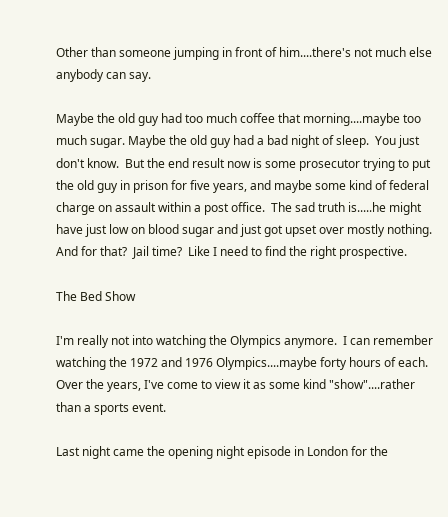Other than someone jumping in front of him....there's not much else anybody can say.

Maybe the old guy had too much coffee that morning....maybe too much sugar. Maybe the old guy had a bad night of sleep.  You just don't know.  But the end result now is some prosecutor trying to put the old guy in prison for five years, and maybe some kind of federal charge on assault within a post office.  The sad truth is.....he might have just low on blood sugar and just got upset over mostly nothing.  And for that?  Jail time?  Like I need to find the right prospective.

The Bed Show

I'm really not into watching the Olympics anymore.  I can remember watching the 1972 and 1976 Olympics....maybe forty hours of each.  Over the years, I've come to view it as some kind "show"....rather than a sports event.

Last night came the opening night episode in London for the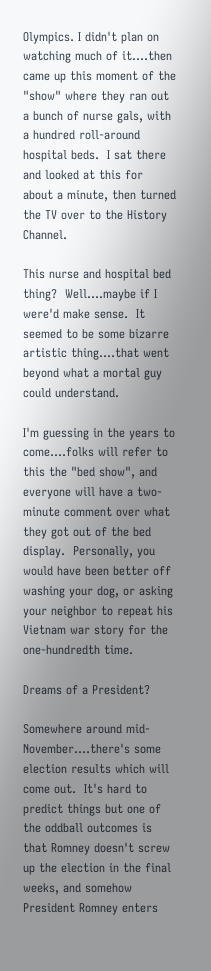Olympics. I didn't plan on watching much of it....then came up this moment of the "show" where they ran out a bunch of nurse gals, with a hundred roll-around hospital beds.  I sat there and looked at this for about a minute, then turned the TV over to the History Channel.

This nurse and hospital bed thing?  Well....maybe if I were'd make sense.  It seemed to be some bizarre artistic thing....that went beyond what a mortal guy could understand.

I'm guessing in the years to come....folks will refer to this the "bed show", and everyone will have a two-minute comment over what they got out of the bed display.  Personally, you would have been better off washing your dog, or asking your neighbor to repeat his Vietnam war story for the one-hundredth time.

Dreams of a President?

Somewhere around mid-November....there's some election results which will come out.  It's hard to predict things but one of the oddball outcomes is that Romney doesn't screw up the election in the final weeks, and somehow President Romney enters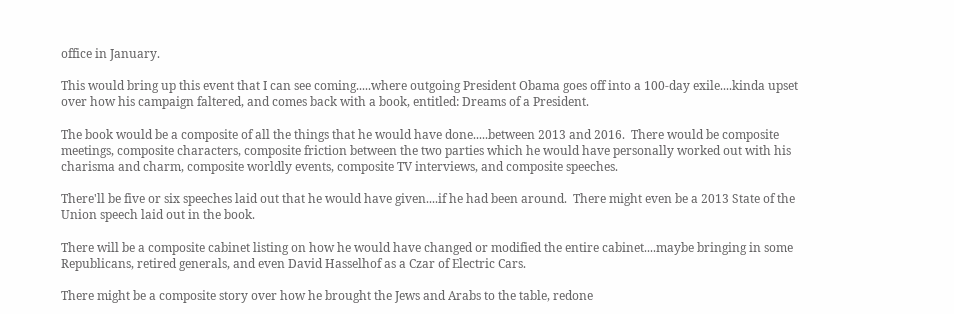office in January.

This would bring up this event that I can see coming.....where outgoing President Obama goes off into a 100-day exile....kinda upset over how his campaign faltered, and comes back with a book, entitled: Dreams of a President.

The book would be a composite of all the things that he would have done.....between 2013 and 2016.  There would be composite meetings, composite characters, composite friction between the two parties which he would have personally worked out with his charisma and charm, composite worldly events, composite TV interviews, and composite speeches.

There'll be five or six speeches laid out that he would have given....if he had been around.  There might even be a 2013 State of the Union speech laid out in the book.

There will be a composite cabinet listing on how he would have changed or modified the entire cabinet....maybe bringing in some Republicans, retired generals, and even David Hasselhof as a Czar of Electric Cars.

There might be a composite story over how he brought the Jews and Arabs to the table, redone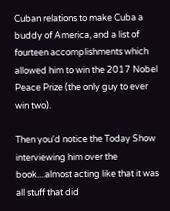Cuban relations to make Cuba a buddy of America, and a list of fourteen accomplishments which allowed him to win the 2017 Nobel Peace Prize (the only guy to ever win two).

Then you'd notice the Today Show interviewing him over the book....almost acting like that it was all stuff that did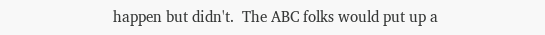happen but didn't.  The ABC folks would put up a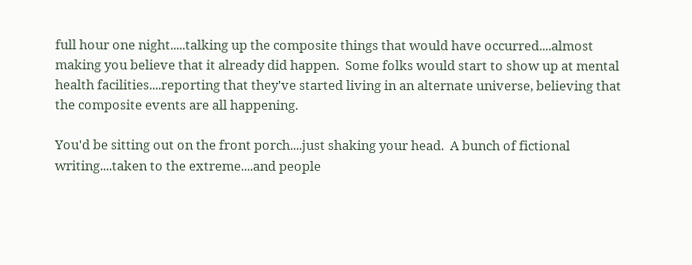full hour one night.....talking up the composite things that would have occurred....almost making you believe that it already did happen.  Some folks would start to show up at mental health facilities....reporting that they've started living in an alternate universe, believing that the composite events are all happening.

You'd be sitting out on the front porch....just shaking your head.  A bunch of fictional writing....taken to the extreme....and people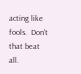acting like fools.  Don't that beat all.